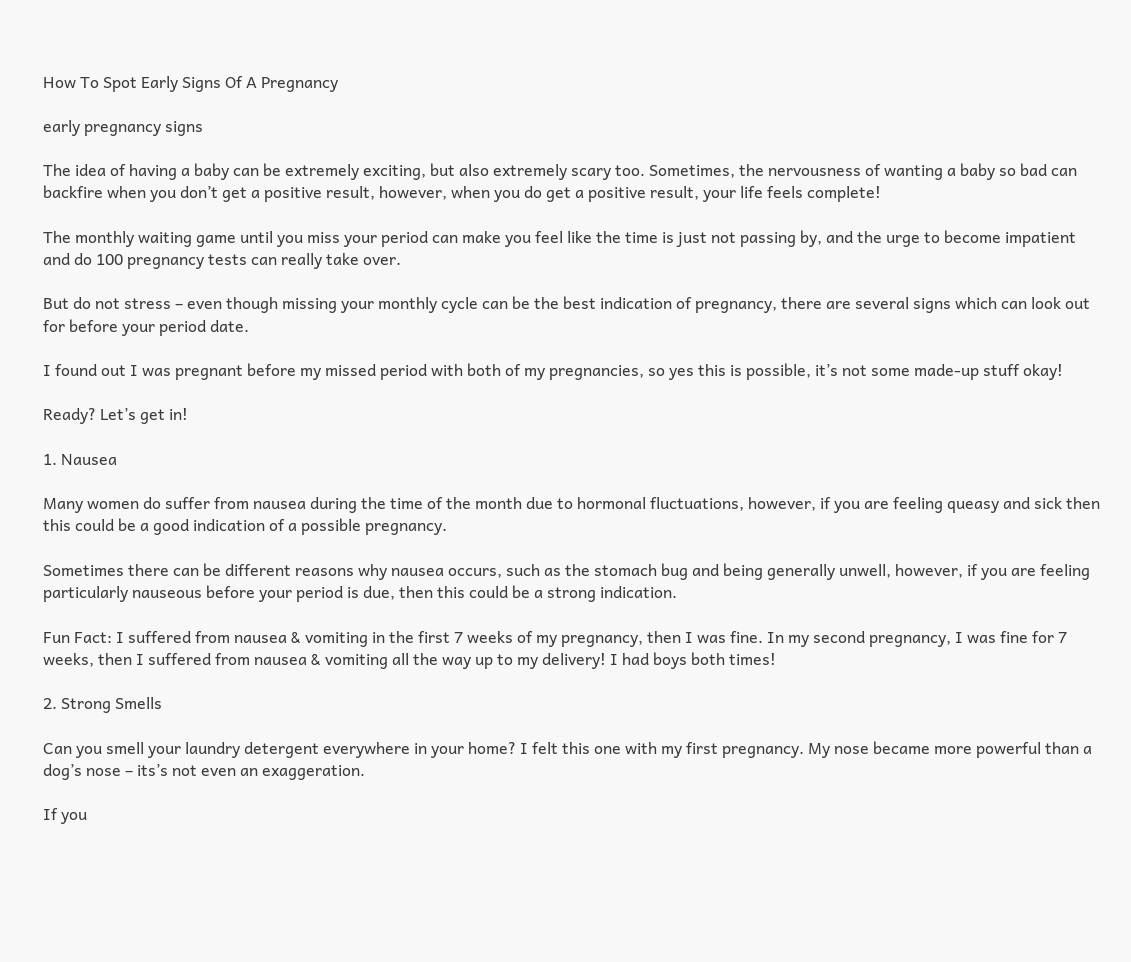How To Spot Early Signs Of A Pregnancy

early pregnancy signs

The idea of having a baby can be extremely exciting, but also extremely scary too. Sometimes, the nervousness of wanting a baby so bad can backfire when you don’t get a positive result, however, when you do get a positive result, your life feels complete!

The monthly waiting game until you miss your period can make you feel like the time is just not passing by, and the urge to become impatient and do 100 pregnancy tests can really take over.

But do not stress – even though missing your monthly cycle can be the best indication of pregnancy, there are several signs which can look out for before your period date.

I found out I was pregnant before my missed period with both of my pregnancies, so yes this is possible, it’s not some made-up stuff okay!

Ready? Let’s get in!

1. Nausea

Many women do suffer from nausea during the time of the month due to hormonal fluctuations, however, if you are feeling queasy and sick then this could be a good indication of a possible pregnancy.

Sometimes there can be different reasons why nausea occurs, such as the stomach bug and being generally unwell, however, if you are feeling particularly nauseous before your period is due, then this could be a strong indication.

Fun Fact: I suffered from nausea & vomiting in the first 7 weeks of my pregnancy, then I was fine. In my second pregnancy, I was fine for 7 weeks, then I suffered from nausea & vomiting all the way up to my delivery! I had boys both times!

2. Strong Smells

Can you smell your laundry detergent everywhere in your home? I felt this one with my first pregnancy. My nose became more powerful than a dog’s nose – its’s not even an exaggeration.

If you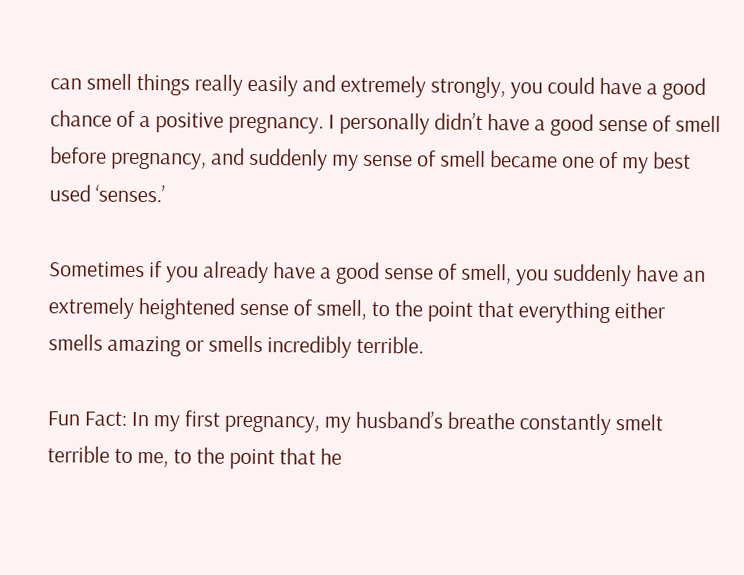can smell things really easily and extremely strongly, you could have a good chance of a positive pregnancy. I personally didn’t have a good sense of smell before pregnancy, and suddenly my sense of smell became one of my best used ‘senses.’

Sometimes if you already have a good sense of smell, you suddenly have an extremely heightened sense of smell, to the point that everything either smells amazing or smells incredibly terrible.

Fun Fact: In my first pregnancy, my husband’s breathe constantly smelt terrible to me, to the point that he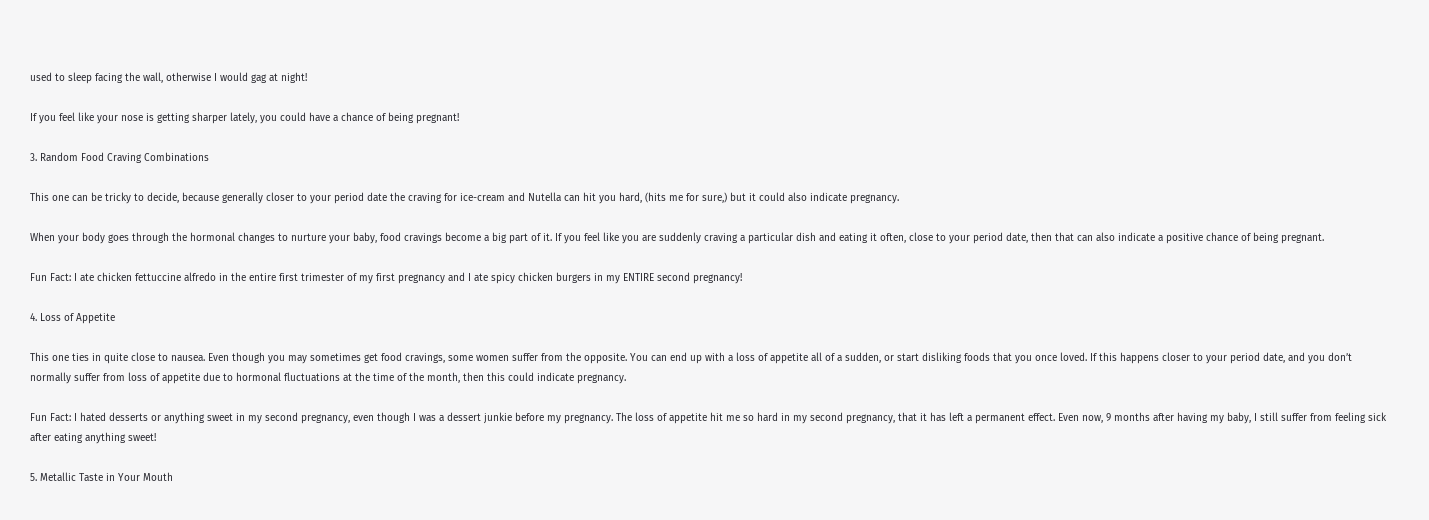used to sleep facing the wall, otherwise I would gag at night!

If you feel like your nose is getting sharper lately, you could have a chance of being pregnant!

3. Random Food Craving Combinations

This one can be tricky to decide, because generally closer to your period date the craving for ice-cream and Nutella can hit you hard, (hits me for sure,) but it could also indicate pregnancy.

When your body goes through the hormonal changes to nurture your baby, food cravings become a big part of it. If you feel like you are suddenly craving a particular dish and eating it often, close to your period date, then that can also indicate a positive chance of being pregnant.

Fun Fact: I ate chicken fettuccine alfredo in the entire first trimester of my first pregnancy and I ate spicy chicken burgers in my ENTIRE second pregnancy!

4. Loss of Appetite

This one ties in quite close to nausea. Even though you may sometimes get food cravings, some women suffer from the opposite. You can end up with a loss of appetite all of a sudden, or start disliking foods that you once loved. If this happens closer to your period date, and you don’t normally suffer from loss of appetite due to hormonal fluctuations at the time of the month, then this could indicate pregnancy.

Fun Fact: I hated desserts or anything sweet in my second pregnancy, even though I was a dessert junkie before my pregnancy. The loss of appetite hit me so hard in my second pregnancy, that it has left a permanent effect. Even now, 9 months after having my baby, I still suffer from feeling sick after eating anything sweet!

5. Metallic Taste in Your Mouth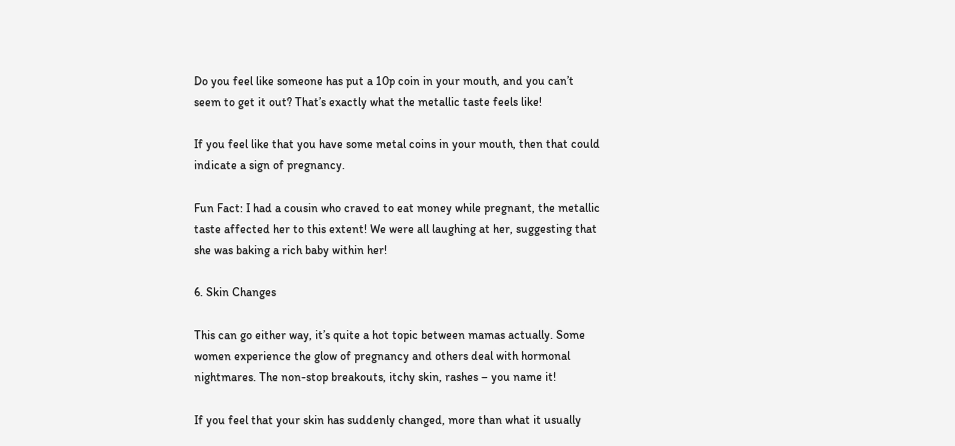Do you feel like someone has put a 10p coin in your mouth, and you can’t seem to get it out? That’s exactly what the metallic taste feels like!

If you feel like that you have some metal coins in your mouth, then that could indicate a sign of pregnancy.

Fun Fact: I had a cousin who craved to eat money while pregnant, the metallic taste affected her to this extent! We were all laughing at her, suggesting that she was baking a rich baby within her!

6. Skin Changes

This can go either way, it’s quite a hot topic between mamas actually. Some women experience the glow of pregnancy and others deal with hormonal nightmares. The non-stop breakouts, itchy skin, rashes – you name it!

If you feel that your skin has suddenly changed, more than what it usually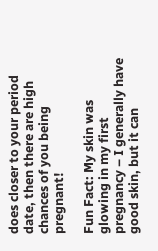does closer to your period date, then there are high chances of you being pregnant!

Fun Fact: My skin was glowing in my first pregnancy – I generally have good skin, but it can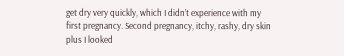get dry very quickly, which I didn’t experience with my first pregnancy. Second pregnancy, itchy, rashy, dry skin plus I looked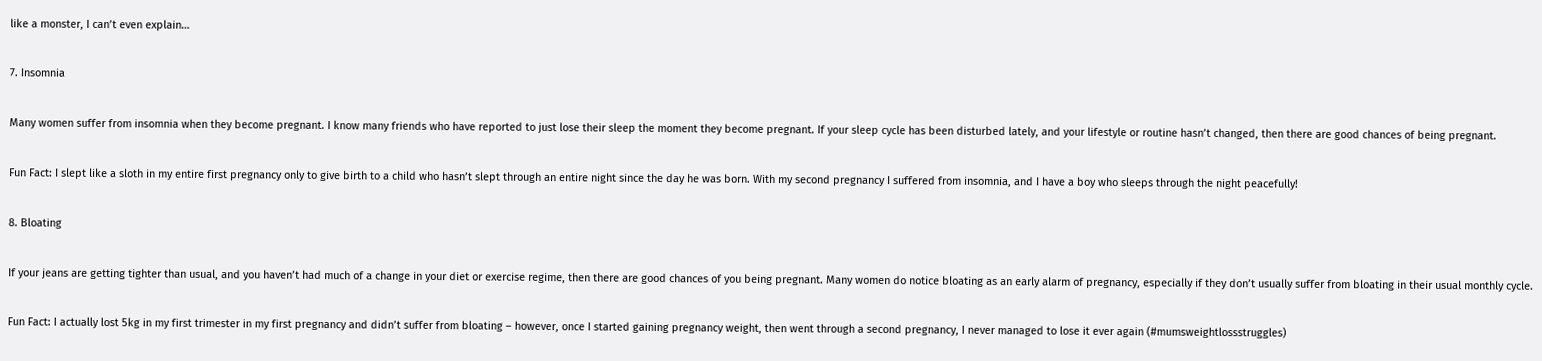like a monster, I can’t even explain…

7. Insomnia

Many women suffer from insomnia when they become pregnant. I know many friends who have reported to just lose their sleep the moment they become pregnant. If your sleep cycle has been disturbed lately, and your lifestyle or routine hasn’t changed, then there are good chances of being pregnant.

Fun Fact: I slept like a sloth in my entire first pregnancy only to give birth to a child who hasn’t slept through an entire night since the day he was born. With my second pregnancy I suffered from insomnia, and I have a boy who sleeps through the night peacefully!

8. Bloating

If your jeans are getting tighter than usual, and you haven’t had much of a change in your diet or exercise regime, then there are good chances of you being pregnant. Many women do notice bloating as an early alarm of pregnancy, especially if they don’t usually suffer from bloating in their usual monthly cycle.

Fun Fact: I actually lost 5kg in my first trimester in my first pregnancy and didn’t suffer from bloating – however, once I started gaining pregnancy weight, then went through a second pregnancy, I never managed to lose it ever again (#mumsweightlossstruggles)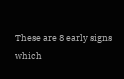These are 8 early signs which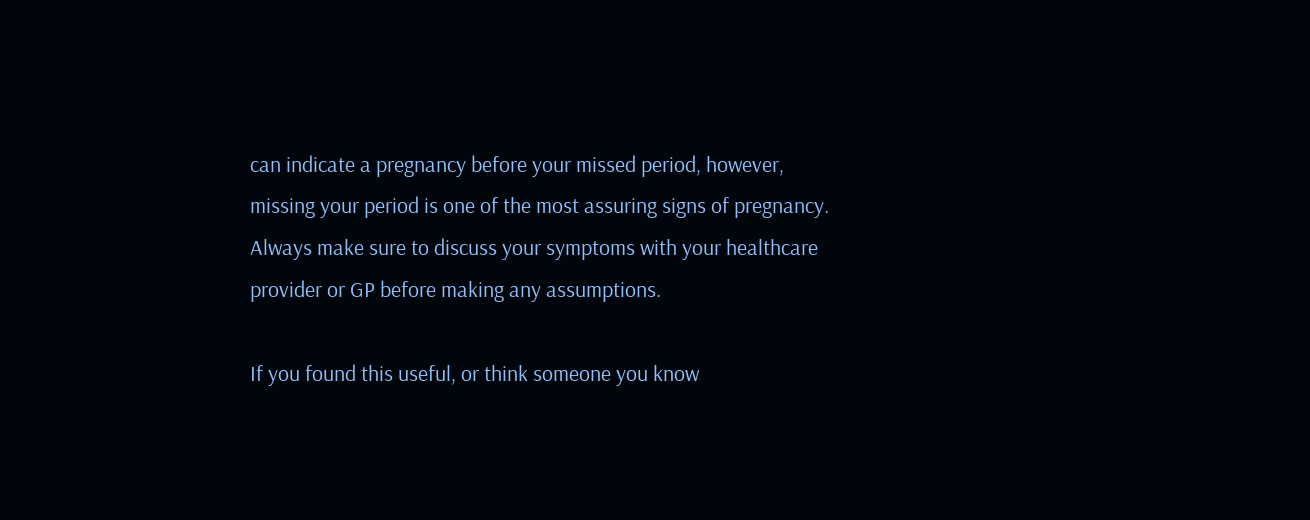can indicate a pregnancy before your missed period, however, missing your period is one of the most assuring signs of pregnancy. Always make sure to discuss your symptoms with your healthcare provider or GP before making any assumptions.

If you found this useful, or think someone you know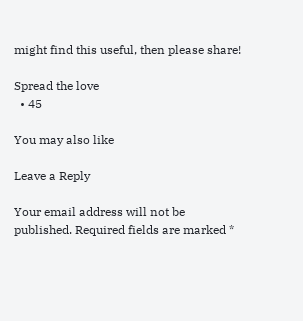might find this useful, then please share!

Spread the love
  • 45

You may also like

Leave a Reply

Your email address will not be published. Required fields are marked *